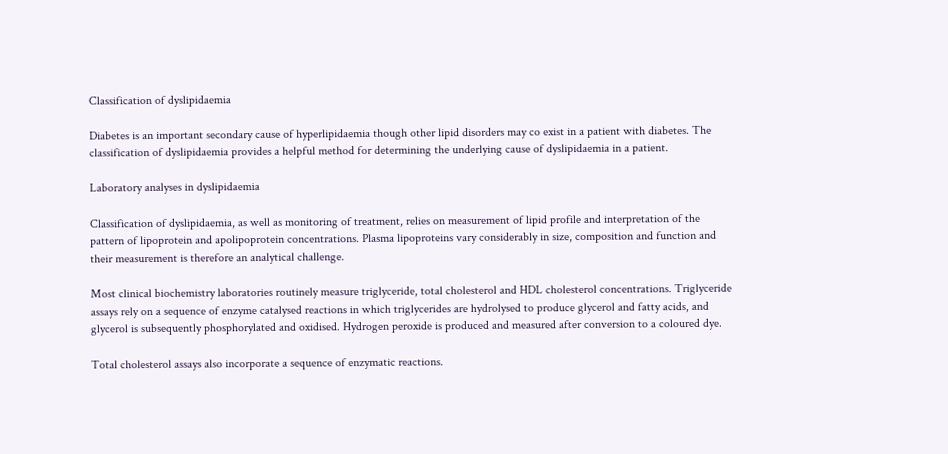Classification of dyslipidaemia

Diabetes is an important secondary cause of hyperlipidaemia though other lipid disorders may co exist in a patient with diabetes. The classification of dyslipidaemia provides a helpful method for determining the underlying cause of dyslipidaemia in a patient.

Laboratory analyses in dyslipidaemia

Classification of dyslipidaemia, as well as monitoring of treatment, relies on measurement of lipid profile and interpretation of the pattern of lipoprotein and apolipoprotein concentrations. Plasma lipoproteins vary considerably in size, composition and function and their measurement is therefore an analytical challenge.

Most clinical biochemistry laboratories routinely measure triglyceride, total cholesterol and HDL cholesterol concentrations. Triglyceride assays rely on a sequence of enzyme catalysed reactions in which triglycerides are hydrolysed to produce glycerol and fatty acids, and glycerol is subsequently phosphorylated and oxidised. Hydrogen peroxide is produced and measured after conversion to a coloured dye.

Total cholesterol assays also incorporate a sequence of enzymatic reactions.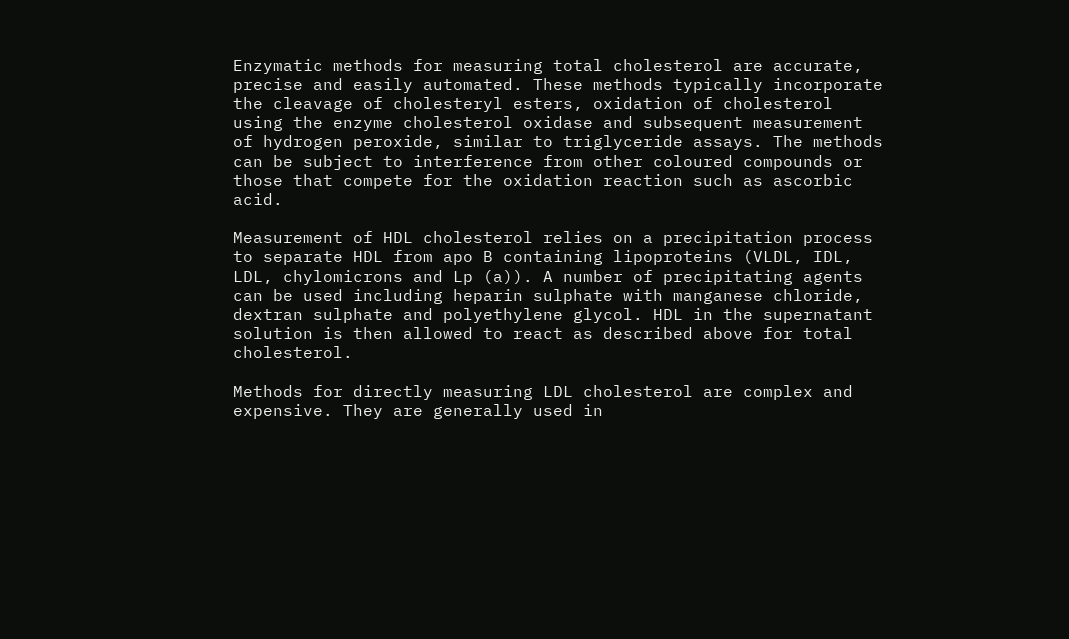Enzymatic methods for measuring total cholesterol are accurate, precise and easily automated. These methods typically incorporate the cleavage of cholesteryl esters, oxidation of cholesterol using the enzyme cholesterol oxidase and subsequent measurement of hydrogen peroxide, similar to triglyceride assays. The methods can be subject to interference from other coloured compounds or those that compete for the oxidation reaction such as ascorbic acid.

Measurement of HDL cholesterol relies on a precipitation process to separate HDL from apo B containing lipoproteins (VLDL, IDL, LDL, chylomicrons and Lp (a)). A number of precipitating agents can be used including heparin sulphate with manganese chloride, dextran sulphate and polyethylene glycol. HDL in the supernatant solution is then allowed to react as described above for total cholesterol.

Methods for directly measuring LDL cholesterol are complex and expensive. They are generally used in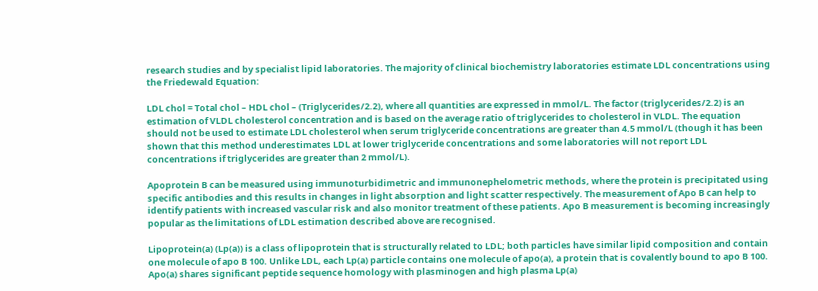research studies and by specialist lipid laboratories. The majority of clinical biochemistry laboratories estimate LDL concentrations using the Friedewald Equation:

LDL chol = Total chol – HDL chol – (Triglycerides/2.2), where all quantities are expressed in mmol/L. The factor (triglycerides/2.2) is an estimation of VLDL cholesterol concentration and is based on the average ratio of triglycerides to cholesterol in VLDL. The equation should not be used to estimate LDL cholesterol when serum triglyceride concentrations are greater than 4.5 mmol/L (though it has been shown that this method underestimates LDL at lower triglyceride concentrations and some laboratories will not report LDL concentrations if triglycerides are greater than 2 mmol/L).

Apoprotein B can be measured using immunoturbidimetric and immunonephelometric methods, where the protein is precipitated using specific antibodies and this results in changes in light absorption and light scatter respectively. The measurement of Apo B can help to identify patients with increased vascular risk and also monitor treatment of these patients. Apo B measurement is becoming increasingly popular as the limitations of LDL estimation described above are recognised.

Lipoprotein(a) (Lp(a)) is a class of lipoprotein that is structurally related to LDL; both particles have similar lipid composition and contain one molecule of apo B 100. Unlike LDL, each Lp(a) particle contains one molecule of apo(a), a protein that is covalently bound to apo B 100. Apo(a) shares significant peptide sequence homology with plasminogen and high plasma Lp(a)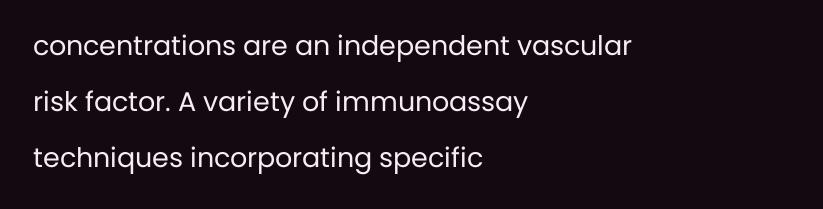concentrations are an independent vascular risk factor. A variety of immunoassay techniques incorporating specific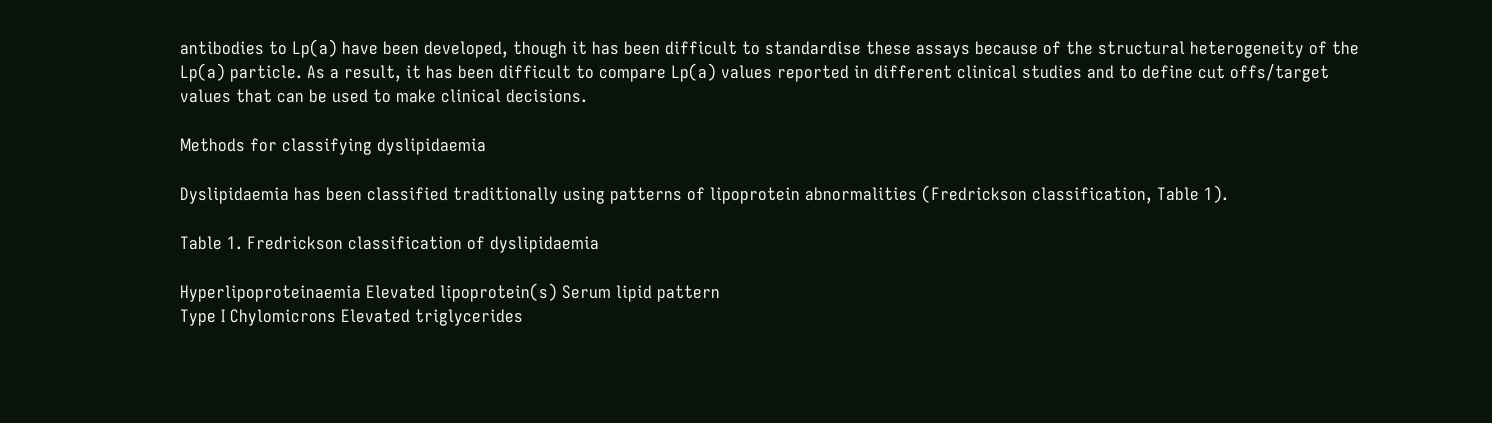antibodies to Lp(a) have been developed, though it has been difficult to standardise these assays because of the structural heterogeneity of the Lp(a) particle. As a result, it has been difficult to compare Lp(a) values reported in different clinical studies and to define cut offs/target values that can be used to make clinical decisions.

Methods for classifying dyslipidaemia

Dyslipidaemia has been classified traditionally using patterns of lipoprotein abnormalities (Fredrickson classification, Table 1).

Table 1. Fredrickson classification of dyslipidaemia

Hyperlipoproteinaemia Elevated lipoprotein(s) Serum lipid pattern
Type I Chylomicrons Elevated triglycerides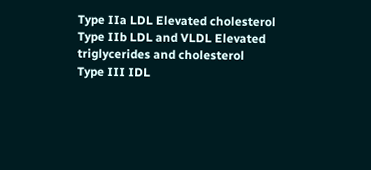Type IIa LDL Elevated cholesterol
Type IIb LDL and VLDL Elevated triglycerides and cholesterol
Type III IDL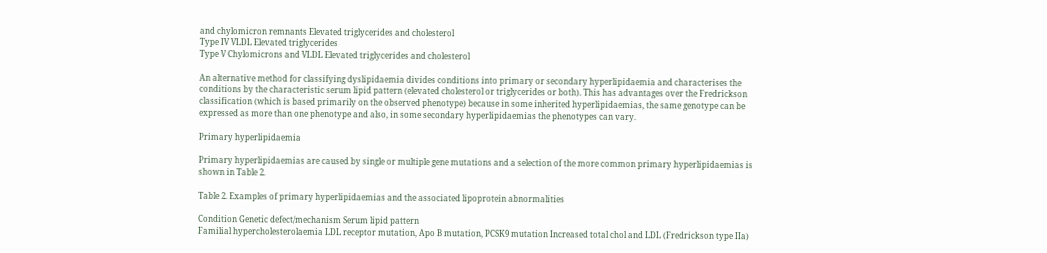and chylomicron remnants Elevated triglycerides and cholesterol
Type IV VLDL Elevated triglycerides
Type V Chylomicrons and VLDL Elevated triglycerides and cholesterol

An alternative method for classifying dyslipidaemia divides conditions into primary or secondary hyperlipidaemia and characterises the conditions by the characteristic serum lipid pattern (elevated cholesterol or triglycerides or both). This has advantages over the Fredrickson classification (which is based primarily on the observed phenotype) because in some inherited hyperlipidaemias, the same genotype can be expressed as more than one phenotype and also, in some secondary hyperlipidaemias the phenotypes can vary.

Primary hyperlipidaemia

Primary hyperlipidaemias are caused by single or multiple gene mutations and a selection of the more common primary hyperlipidaemias is shown in Table 2.

Table 2. Examples of primary hyperlipidaemias and the associated lipoprotein abnormalities

Condition Genetic defect/mechanism Serum lipid pattern
Familial hypercholesterolaemia LDL receptor mutation, Apo B mutation, PCSK9 mutation Increased total chol and LDL (Fredrickson type IIa)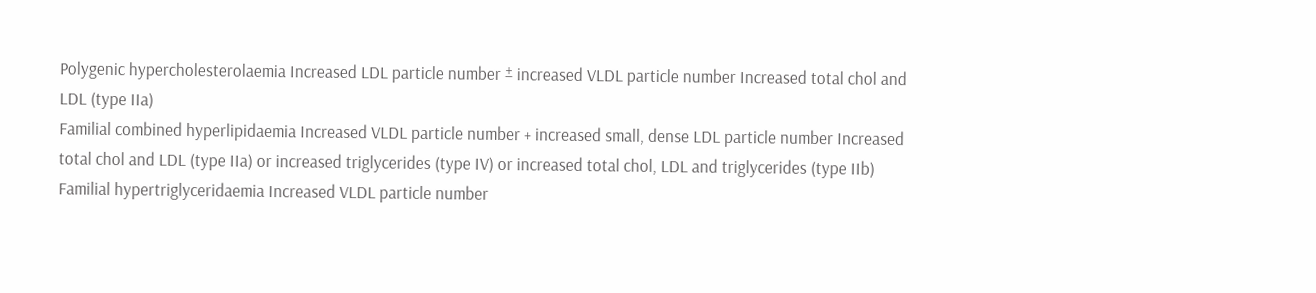Polygenic hypercholesterolaemia Increased LDL particle number ± increased VLDL particle number Increased total chol and LDL (type IIa)
Familial combined hyperlipidaemia Increased VLDL particle number + increased small, dense LDL particle number Increased total chol and LDL (type IIa) or increased triglycerides (type IV) or increased total chol, LDL and triglycerides (type IIb)
Familial hypertriglyceridaemia Increased VLDL particle number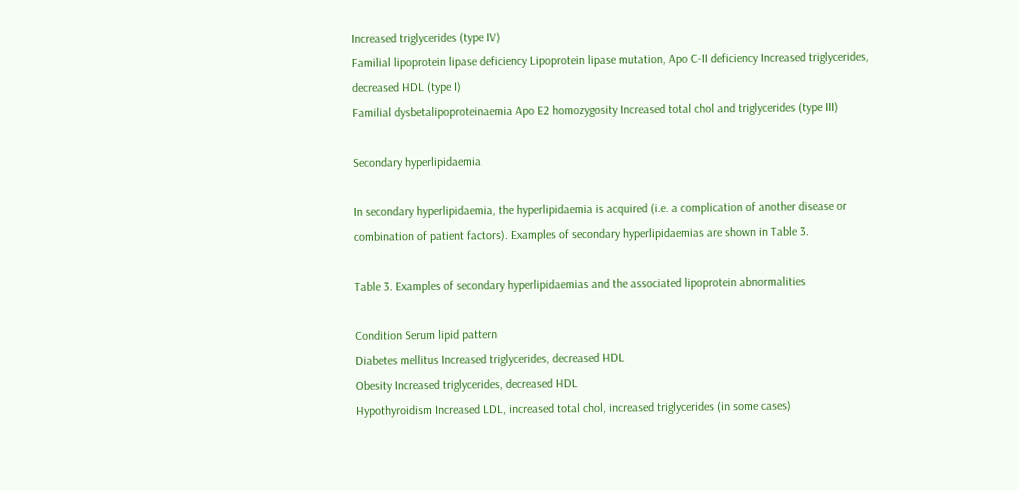Increased triglycerides (type IV)
Familial lipoprotein lipase deficiency Lipoprotein lipase mutation, Apo C-II deficiency Increased triglycerides, decreased HDL (type I)
Familial dysbetalipoproteinaemia Apo E2 homozygosity Increased total chol and triglycerides (type III)

Secondary hyperlipidaemia

In secondary hyperlipidaemia, the hyperlipidaemia is acquired (i.e. a complication of another disease or combination of patient factors). Examples of secondary hyperlipidaemias are shown in Table 3.

Table 3. Examples of secondary hyperlipidaemias and the associated lipoprotein abnormalities

Condition Serum lipid pattern
Diabetes mellitus Increased triglycerides, decreased HDL
Obesity Increased triglycerides, decreased HDL
Hypothyroidism Increased LDL, increased total chol, increased triglycerides (in some cases)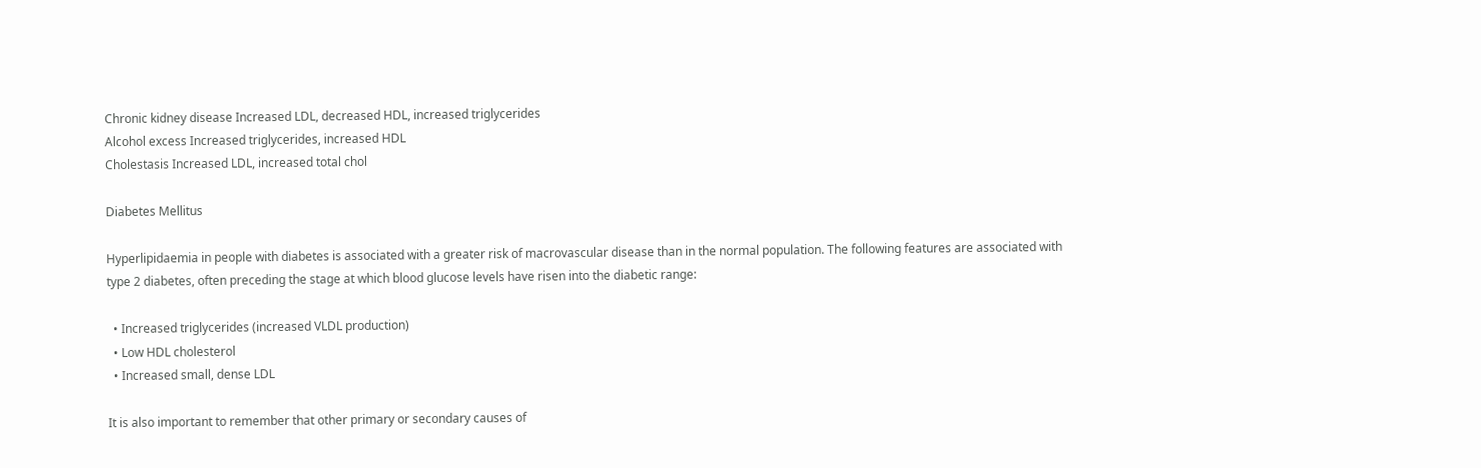Chronic kidney disease Increased LDL, decreased HDL, increased triglycerides
Alcohol excess Increased triglycerides, increased HDL
Cholestasis Increased LDL, increased total chol

Diabetes Mellitus

Hyperlipidaemia in people with diabetes is associated with a greater risk of macrovascular disease than in the normal population. The following features are associated with type 2 diabetes, often preceding the stage at which blood glucose levels have risen into the diabetic range:

  • Increased triglycerides (increased VLDL production)
  • Low HDL cholesterol
  • Increased small, dense LDL

It is also important to remember that other primary or secondary causes of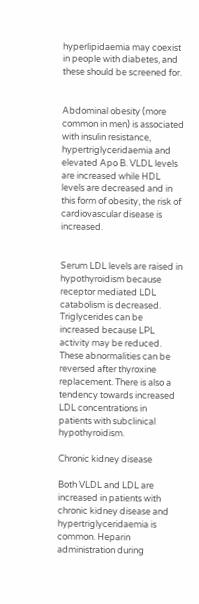hyperlipidaemia may coexist in people with diabetes, and these should be screened for.


Abdominal obesity (more common in men) is associated with insulin resistance, hypertriglyceridaemia and elevated Apo B. VLDL levels are increased while HDL levels are decreased and in this form of obesity, the risk of cardiovascular disease is increased.


Serum LDL levels are raised in hypothyroidism because receptor mediated LDL catabolism is decreased. Triglycerides can be increased because LPL activity may be reduced. These abnormalities can be reversed after thyroxine replacement. There is also a tendency towards increased LDL concentrations in patients with subclinical hypothyroidism.

Chronic kidney disease

Both VLDL and LDL are increased in patients with chronic kidney disease and hypertriglyceridaemia is common. Heparin administration during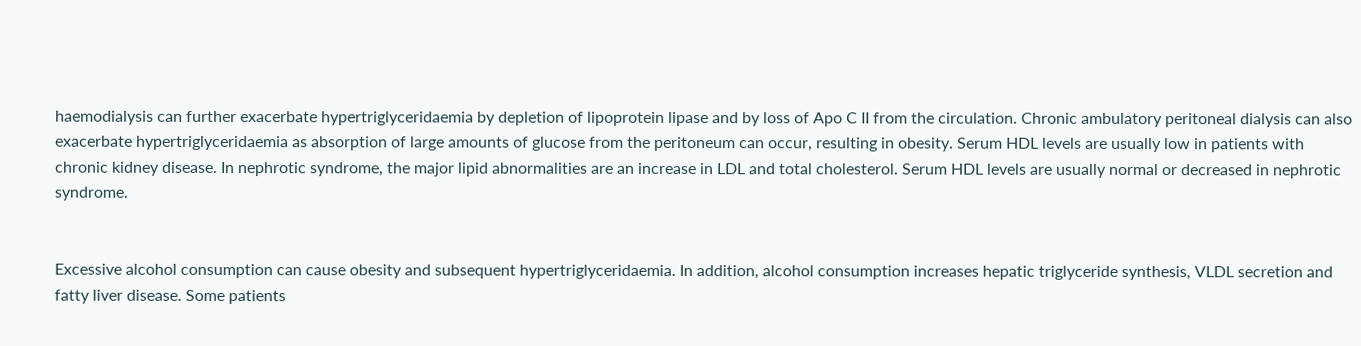haemodialysis can further exacerbate hypertriglyceridaemia by depletion of lipoprotein lipase and by loss of Apo C II from the circulation. Chronic ambulatory peritoneal dialysis can also exacerbate hypertriglyceridaemia as absorption of large amounts of glucose from the peritoneum can occur, resulting in obesity. Serum HDL levels are usually low in patients with chronic kidney disease. In nephrotic syndrome, the major lipid abnormalities are an increase in LDL and total cholesterol. Serum HDL levels are usually normal or decreased in nephrotic syndrome.


Excessive alcohol consumption can cause obesity and subsequent hypertriglyceridaemia. In addition, alcohol consumption increases hepatic triglyceride synthesis, VLDL secretion and fatty liver disease. Some patients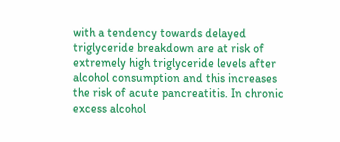with a tendency towards delayed triglyceride breakdown are at risk of extremely high triglyceride levels after alcohol consumption and this increases the risk of acute pancreatitis. In chronic excess alcohol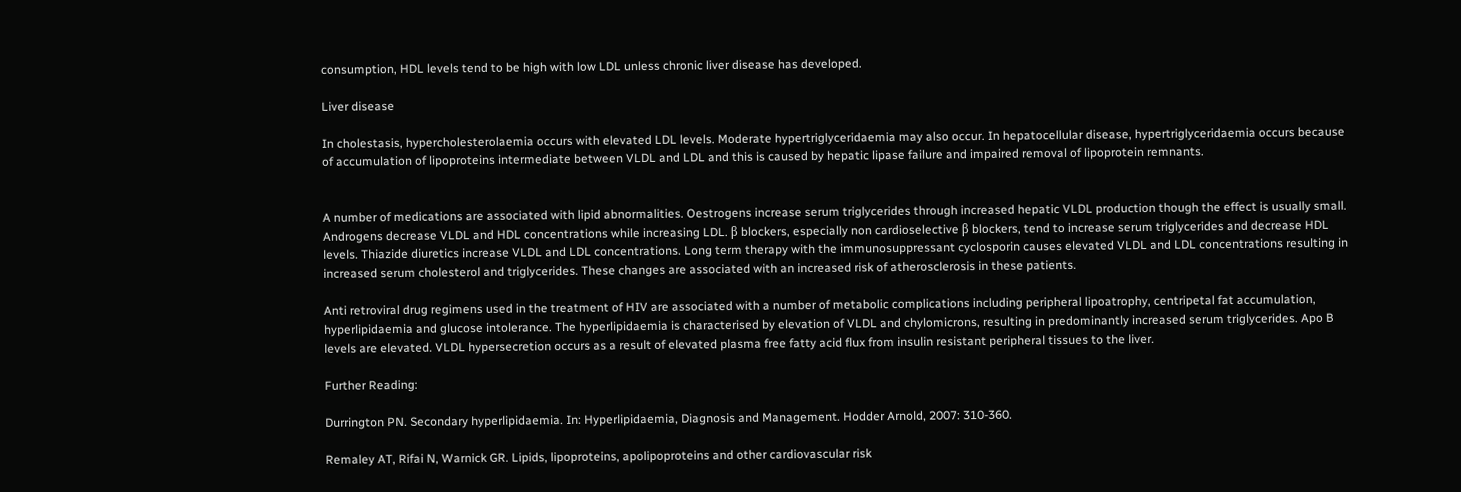consumption, HDL levels tend to be high with low LDL unless chronic liver disease has developed.

Liver disease

In cholestasis, hypercholesterolaemia occurs with elevated LDL levels. Moderate hypertriglyceridaemia may also occur. In hepatocellular disease, hypertriglyceridaemia occurs because of accumulation of lipoproteins intermediate between VLDL and LDL and this is caused by hepatic lipase failure and impaired removal of lipoprotein remnants.


A number of medications are associated with lipid abnormalities. Oestrogens increase serum triglycerides through increased hepatic VLDL production though the effect is usually small. Androgens decrease VLDL and HDL concentrations while increasing LDL. β blockers, especially non cardioselective β blockers, tend to increase serum triglycerides and decrease HDL levels. Thiazide diuretics increase VLDL and LDL concentrations. Long term therapy with the immunosuppressant cyclosporin causes elevated VLDL and LDL concentrations resulting in increased serum cholesterol and triglycerides. These changes are associated with an increased risk of atherosclerosis in these patients.

Anti retroviral drug regimens used in the treatment of HIV are associated with a number of metabolic complications including peripheral lipoatrophy, centripetal fat accumulation, hyperlipidaemia and glucose intolerance. The hyperlipidaemia is characterised by elevation of VLDL and chylomicrons, resulting in predominantly increased serum triglycerides. Apo B levels are elevated. VLDL hypersecretion occurs as a result of elevated plasma free fatty acid flux from insulin resistant peripheral tissues to the liver.

Further Reading:

Durrington PN. Secondary hyperlipidaemia. In: Hyperlipidaemia, Diagnosis and Management. Hodder Arnold, 2007: 310-360.

Remaley AT, Rifai N, Warnick GR. Lipids, lipoproteins, apolipoproteins and other cardiovascular risk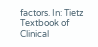factors. In: Tietz Textbook of Clinical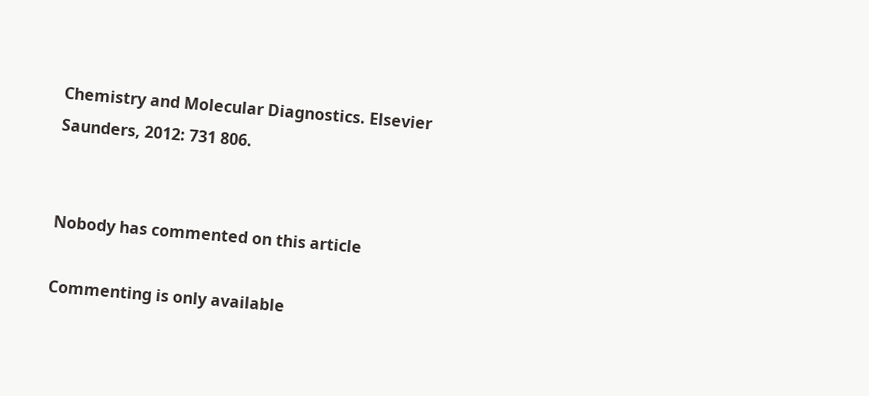Chemistry and Molecular Diagnostics. Elsevier Saunders, 2012: 731 806.


Nobody has commented on this article

Commenting is only available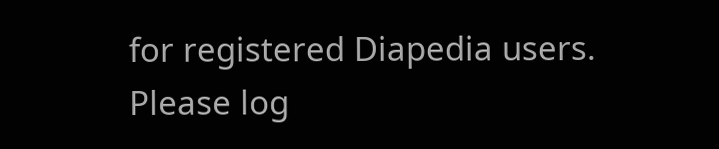for registered Diapedia users. Please log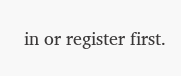in or register first.